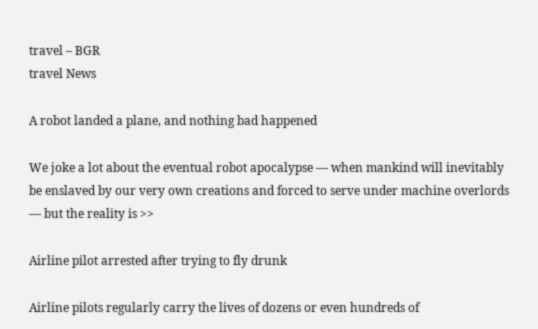travel – BGR
travel News

A robot landed a plane, and nothing bad happened

We joke a lot about the eventual robot apocalypse — when mankind will inevitably be enslaved by our very own creations and forced to serve under machine overlords — but the reality is >>

Airline pilot arrested after trying to fly drunk

Airline pilots regularly carry the lives of dozens or even hundreds of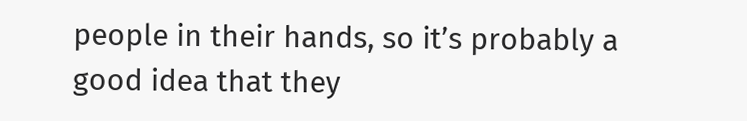people in their hands, so it’s probably a good idea that they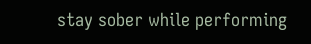stay sober while performing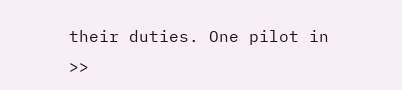their duties. One pilot in >>